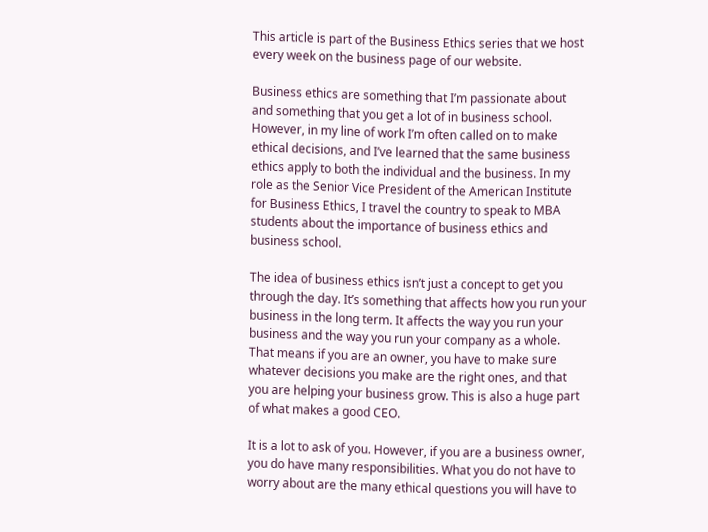This article is part of the Business Ethics series that we host every week on the business page of our website.

Business ethics are something that I’m passionate about and something that you get a lot of in business school. However, in my line of work I’m often called on to make ethical decisions, and I’ve learned that the same business ethics apply to both the individual and the business. In my role as the Senior Vice President of the American Institute for Business Ethics, I travel the country to speak to MBA students about the importance of business ethics and business school.

The idea of business ethics isn’t just a concept to get you through the day. It’s something that affects how you run your business in the long term. It affects the way you run your business and the way you run your company as a whole. That means if you are an owner, you have to make sure whatever decisions you make are the right ones, and that you are helping your business grow. This is also a huge part of what makes a good CEO.

It is a lot to ask of you. However, if you are a business owner, you do have many responsibilities. What you do not have to worry about are the many ethical questions you will have to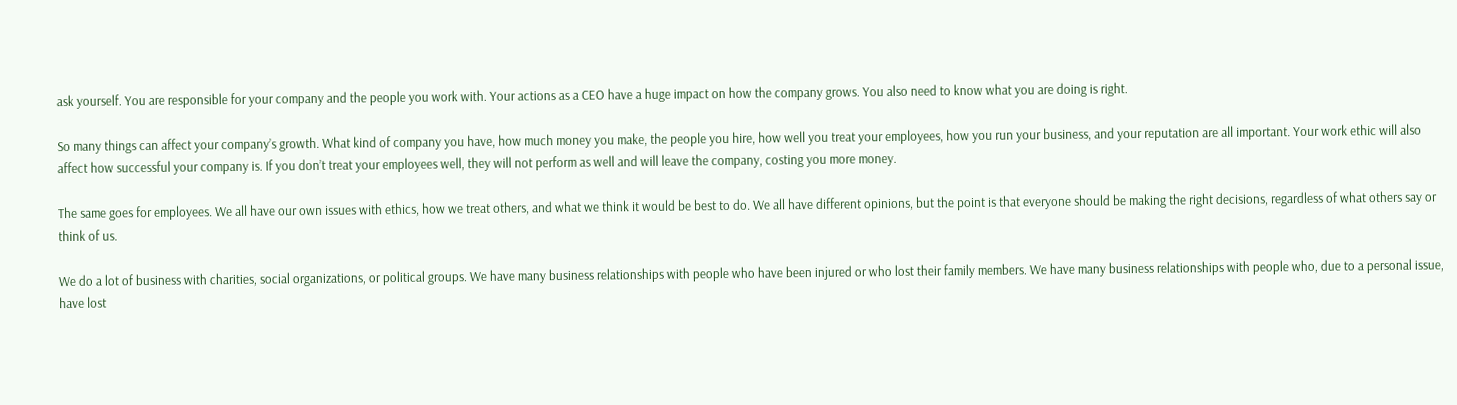ask yourself. You are responsible for your company and the people you work with. Your actions as a CEO have a huge impact on how the company grows. You also need to know what you are doing is right.

So many things can affect your company’s growth. What kind of company you have, how much money you make, the people you hire, how well you treat your employees, how you run your business, and your reputation are all important. Your work ethic will also affect how successful your company is. If you don’t treat your employees well, they will not perform as well and will leave the company, costing you more money.

The same goes for employees. We all have our own issues with ethics, how we treat others, and what we think it would be best to do. We all have different opinions, but the point is that everyone should be making the right decisions, regardless of what others say or think of us.

We do a lot of business with charities, social organizations, or political groups. We have many business relationships with people who have been injured or who lost their family members. We have many business relationships with people who, due to a personal issue, have lost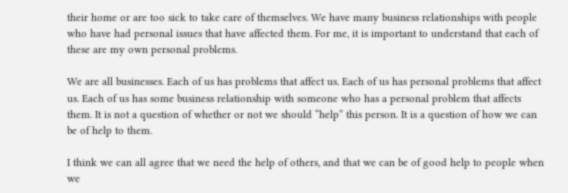their home or are too sick to take care of themselves. We have many business relationships with people who have had personal issues that have affected them. For me, it is important to understand that each of these are my own personal problems.

We are all businesses. Each of us has problems that affect us. Each of us has personal problems that affect us. Each of us has some business relationship with someone who has a personal problem that affects them. It is not a question of whether or not we should “help” this person. It is a question of how we can be of help to them.

I think we can all agree that we need the help of others, and that we can be of good help to people when we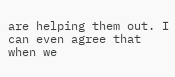are helping them out. I can even agree that when we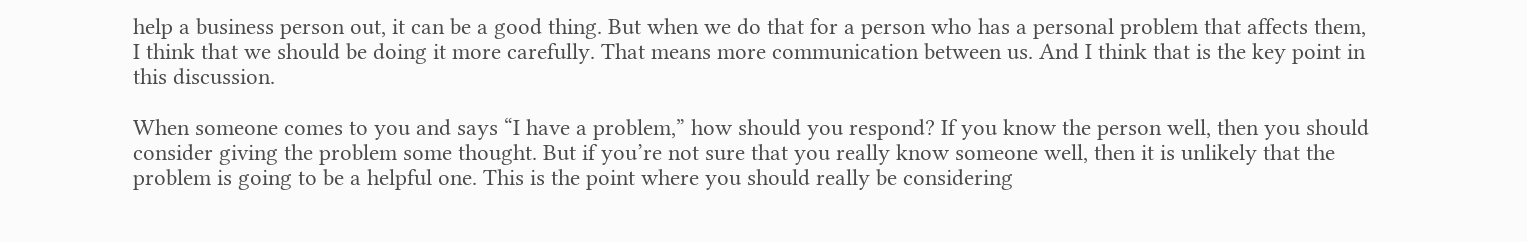help a business person out, it can be a good thing. But when we do that for a person who has a personal problem that affects them, I think that we should be doing it more carefully. That means more communication between us. And I think that is the key point in this discussion.

When someone comes to you and says “I have a problem,” how should you respond? If you know the person well, then you should consider giving the problem some thought. But if you’re not sure that you really know someone well, then it is unlikely that the problem is going to be a helpful one. This is the point where you should really be considering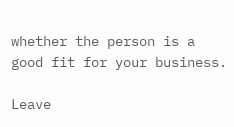whether the person is a good fit for your business.

Leave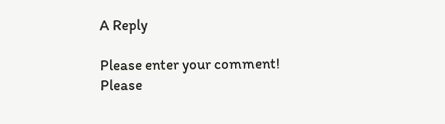A Reply

Please enter your comment!
Please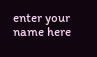enter your name here